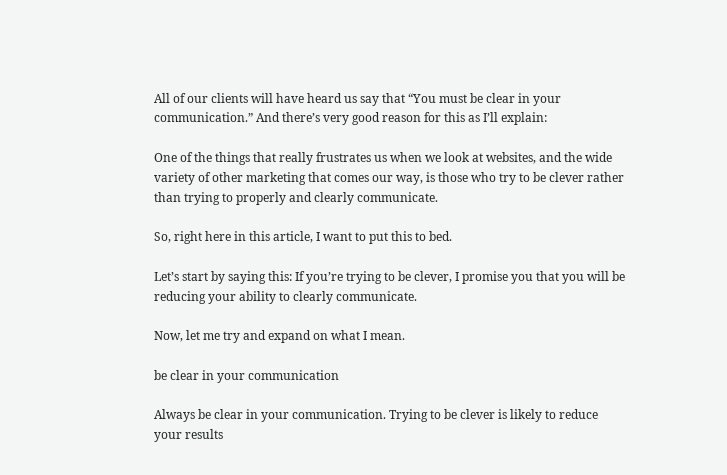All of our clients will have heard us say that “You must be clear in your communication.” And there’s very good reason for this as I’ll explain:

One of the things that really frustrates us when we look at websites, and the wide variety of other marketing that comes our way, is those who try to be clever rather than trying to properly and clearly communicate.

So, right here in this article, I want to put this to bed.

Let’s start by saying this: If you’re trying to be clever, I promise you that you will be reducing your ability to clearly communicate.

Now, let me try and expand on what I mean.

be clear in your communication

Always be clear in your communication. Trying to be clever is likely to reduce your results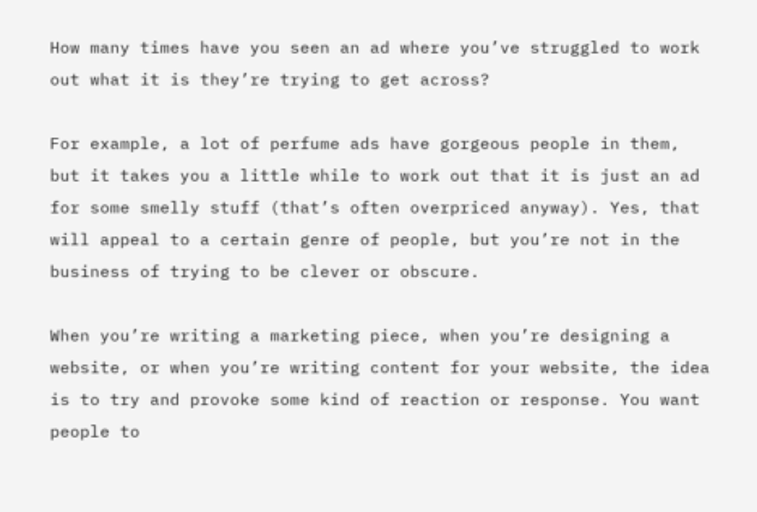How many times have you seen an ad where you’ve struggled to work out what it is they’re trying to get across?

For example, a lot of perfume ads have gorgeous people in them, but it takes you a little while to work out that it is just an ad for some smelly stuff (that’s often overpriced anyway). Yes, that will appeal to a certain genre of people, but you’re not in the business of trying to be clever or obscure.

When you’re writing a marketing piece, when you’re designing a website, or when you’re writing content for your website, the idea is to try and provoke some kind of reaction or response. You want people to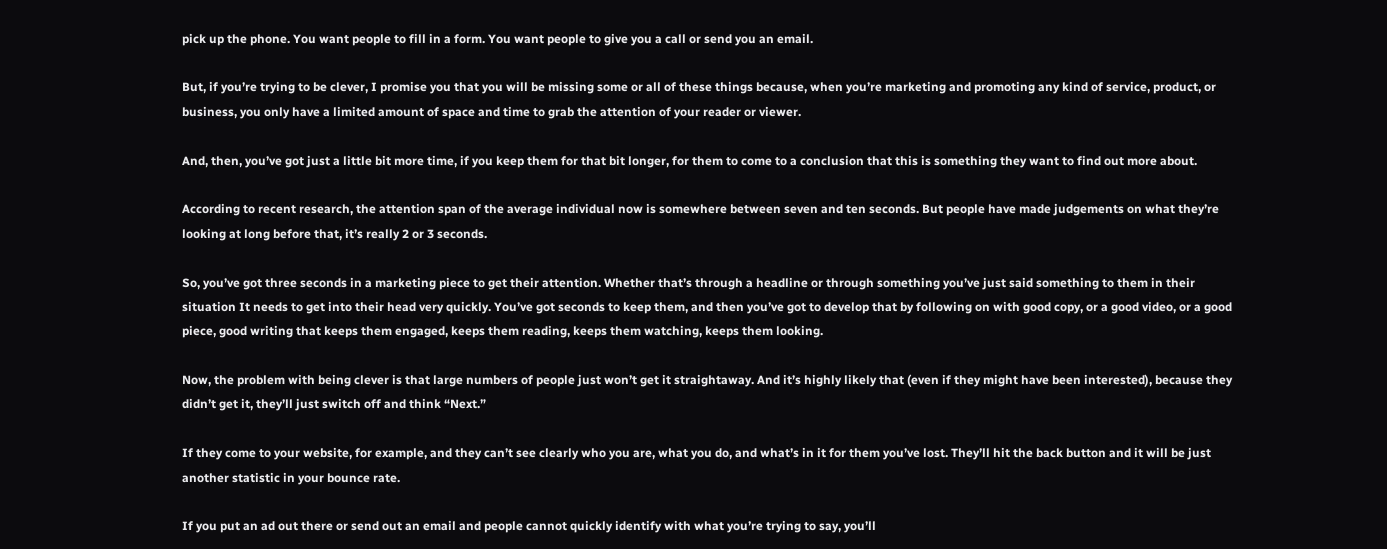pick up the phone. You want people to fill in a form. You want people to give you a call or send you an email.

But, if you’re trying to be clever, I promise you that you will be missing some or all of these things because, when you’re marketing and promoting any kind of service, product, or business, you only have a limited amount of space and time to grab the attention of your reader or viewer.

And, then, you’ve got just a little bit more time, if you keep them for that bit longer, for them to come to a conclusion that this is something they want to find out more about.

According to recent research, the attention span of the average individual now is somewhere between seven and ten seconds. But people have made judgements on what they’re looking at long before that, it’s really 2 or 3 seconds.

So, you’ve got three seconds in a marketing piece to get their attention. Whether that’s through a headline or through something you’ve just said something to them in their situation It needs to get into their head very quickly. You’ve got seconds to keep them, and then you’ve got to develop that by following on with good copy, or a good video, or a good piece, good writing that keeps them engaged, keeps them reading, keeps them watching, keeps them looking.

Now, the problem with being clever is that large numbers of people just won’t get it straightaway. And it’s highly likely that (even if they might have been interested), because they didn’t get it, they’ll just switch off and think “Next.”

If they come to your website, for example, and they can’t see clearly who you are, what you do, and what’s in it for them you’ve lost. They’ll hit the back button and it will be just another statistic in your bounce rate.

If you put an ad out there or send out an email and people cannot quickly identify with what you’re trying to say, you’ll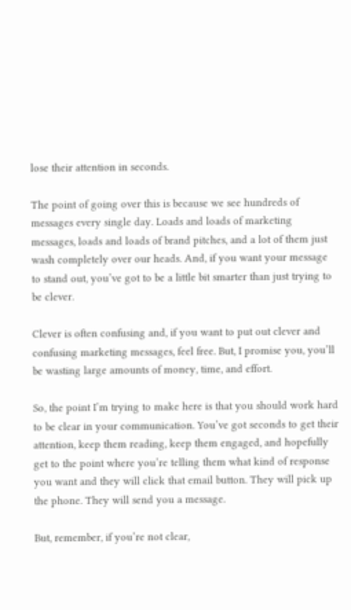lose their attention in seconds.

The point of going over this is because we see hundreds of messages every single day. Loads and loads of marketing messages, loads and loads of brand pitches, and a lot of them just wash completely over our heads. And, if you want your message to stand out, you’ve got to be a little bit smarter than just trying to be clever.

Clever is often confusing and, if you want to put out clever and confusing marketing messages, feel free. But, I promise you, you’ll be wasting large amounts of money, time, and effort.

So, the point I’m trying to make here is that you should work hard to be clear in your communication. You’ve got seconds to get their attention, keep them reading, keep them engaged, and hopefully get to the point where you’re telling them what kind of response you want and they will click that email button. They will pick up the phone. They will send you a message.

But, remember, if you’re not clear,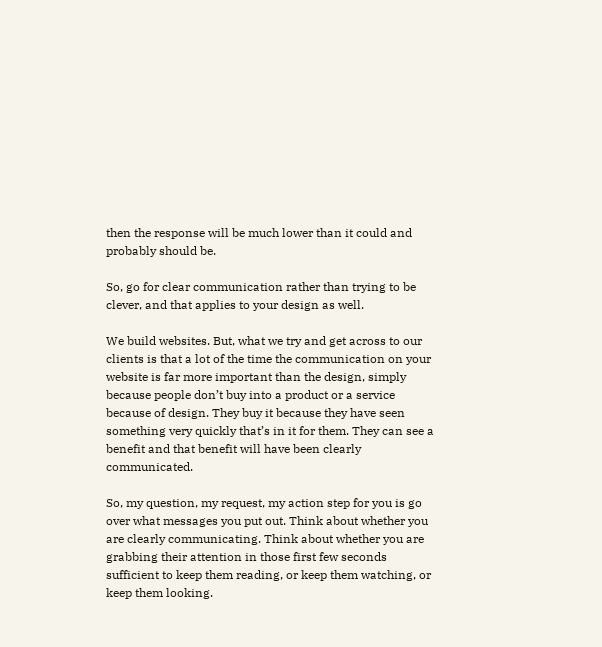then the response will be much lower than it could and probably should be.

So, go for clear communication rather than trying to be clever, and that applies to your design as well.

We build websites. But, what we try and get across to our clients is that a lot of the time the communication on your website is far more important than the design, simply because people don’t buy into a product or a service because of design. They buy it because they have seen something very quickly that’s in it for them. They can see a benefit and that benefit will have been clearly communicated.

So, my question, my request, my action step for you is go over what messages you put out. Think about whether you are clearly communicating. Think about whether you are grabbing their attention in those first few seconds sufficient to keep them reading, or keep them watching, or keep them looking.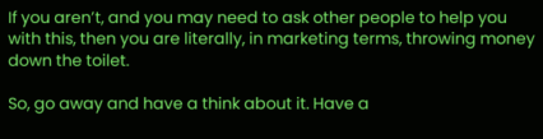If you aren’t, and you may need to ask other people to help you with this, then you are literally, in marketing terms, throwing money down the toilet.

So, go away and have a think about it. Have a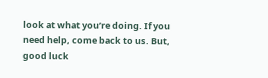look at what you’re doing. If you need help, come back to us. But, good luck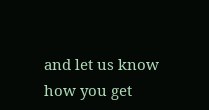and let us know how you get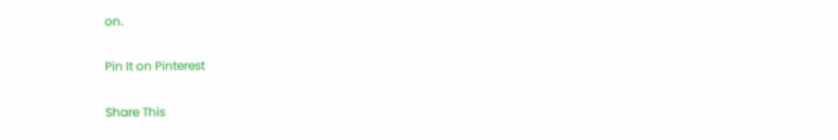on.

Pin It on Pinterest

Share This